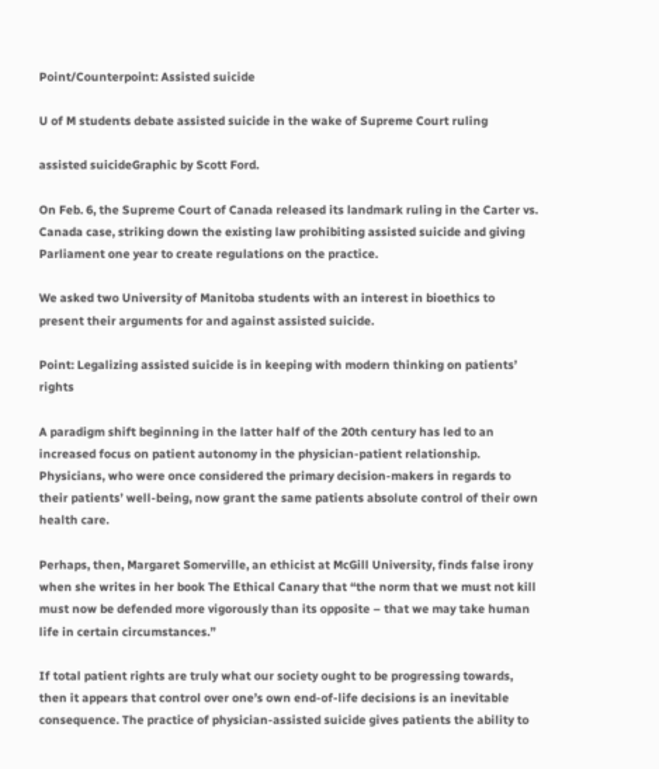Point/Counterpoint: Assisted suicide

U of M students debate assisted suicide in the wake of Supreme Court ruling

assisted suicideGraphic by Scott Ford.

On Feb. 6, the Supreme Court of Canada released its landmark ruling in the Carter vs. Canada case, striking down the existing law prohibiting assisted suicide and giving Parliament one year to create regulations on the practice.

We asked two University of Manitoba students with an interest in bioethics to present their arguments for and against assisted suicide.

Point: Legalizing assisted suicide is in keeping with modern thinking on patients’ rights

A paradigm shift beginning in the latter half of the 20th century has led to an increased focus on patient autonomy in the physician-patient relationship. Physicians, who were once considered the primary decision-makers in regards to their patients’ well-being, now grant the same patients absolute control of their own health care.

Perhaps, then, Margaret Somerville, an ethicist at McGill University, finds false irony when she writes in her book The Ethical Canary that “the norm that we must not kill must now be defended more vigorously than its opposite – that we may take human life in certain circumstances.”

If total patient rights are truly what our society ought to be progressing towards, then it appears that control over one’s own end-of-life decisions is an inevitable consequence. The practice of physician-assisted suicide gives patients the ability to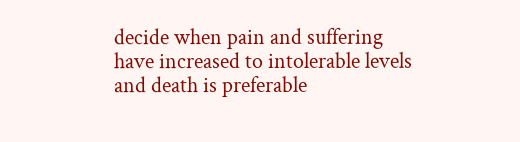decide when pain and suffering have increased to intolerable levels and death is preferable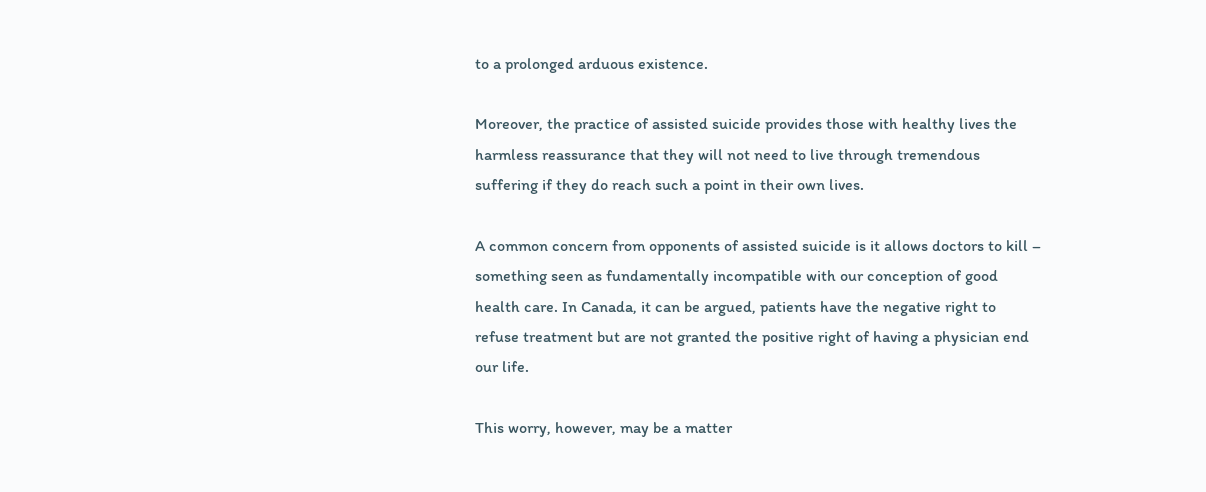to a prolonged arduous existence.

Moreover, the practice of assisted suicide provides those with healthy lives the harmless reassurance that they will not need to live through tremendous suffering if they do reach such a point in their own lives.

A common concern from opponents of assisted suicide is it allows doctors to kill – something seen as fundamentally incompatible with our conception of good health care. In Canada, it can be argued, patients have the negative right to refuse treatment but are not granted the positive right of having a physician end our life.

This worry, however, may be a matter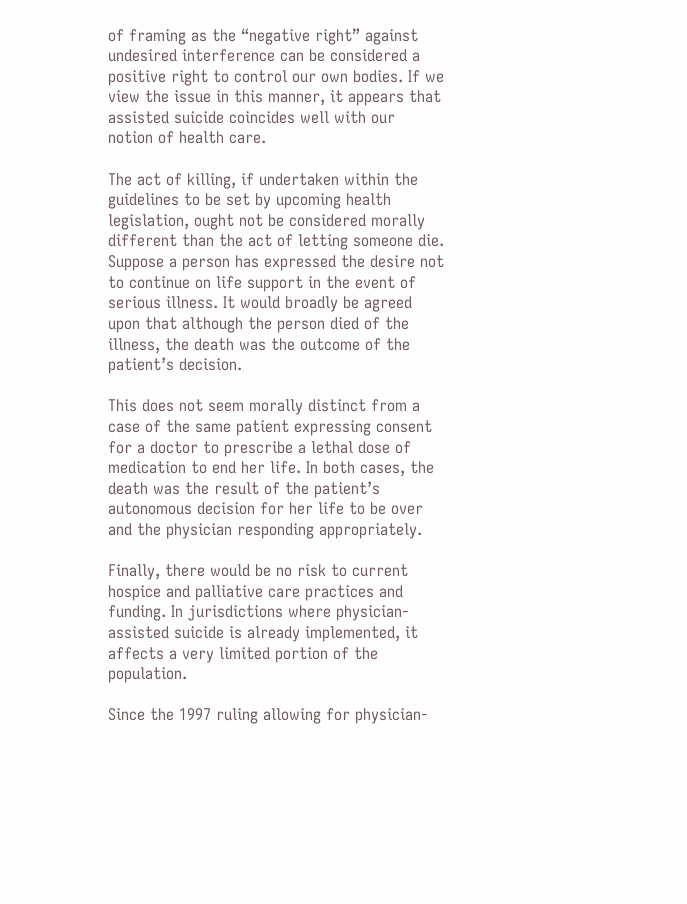of framing as the “negative right” against undesired interference can be considered a positive right to control our own bodies. If we view the issue in this manner, it appears that assisted suicide coincides well with our notion of health care.

The act of killing, if undertaken within the guidelines to be set by upcoming health legislation, ought not be considered morally different than the act of letting someone die. Suppose a person has expressed the desire not to continue on life support in the event of serious illness. It would broadly be agreed upon that although the person died of the illness, the death was the outcome of the patient’s decision.

This does not seem morally distinct from a case of the same patient expressing consent for a doctor to prescribe a lethal dose of medication to end her life. In both cases, the death was the result of the patient’s autonomous decision for her life to be over and the physician responding appropriately.

Finally, there would be no risk to current hospice and palliative care practices and funding. In jurisdictions where physician-assisted suicide is already implemented, it affects a very limited portion of the population.

Since the 1997 ruling allowing for physician-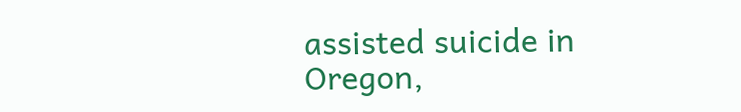assisted suicide in Oregon,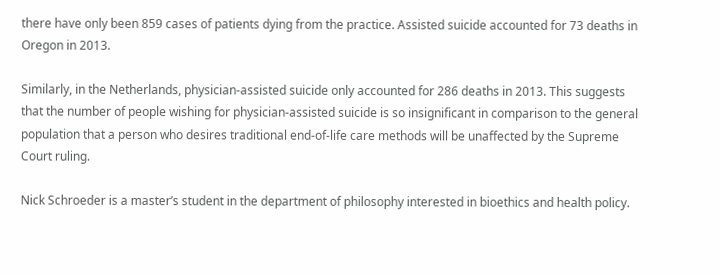there have only been 859 cases of patients dying from the practice. Assisted suicide accounted for 73 deaths in Oregon in 2013.

Similarly, in the Netherlands, physician-assisted suicide only accounted for 286 deaths in 2013. This suggests that the number of people wishing for physician-assisted suicide is so insignificant in comparison to the general population that a person who desires traditional end-of-life care methods will be unaffected by the Supreme Court ruling.

Nick Schroeder is a master’s student in the department of philosophy interested in bioethics and health policy.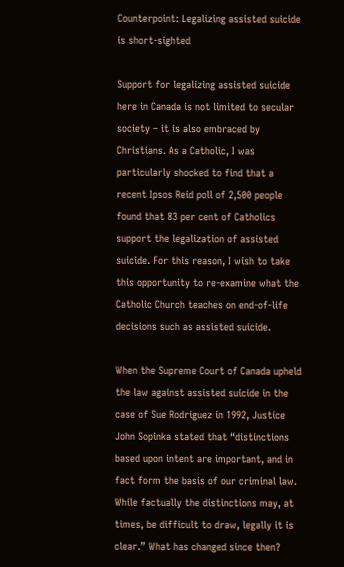Counterpoint: Legalizing assisted suicide is short-sighted

Support for legalizing assisted suicide here in Canada is not limited to secular society – it is also embraced by Christians. As a Catholic, I was particularly shocked to find that a recent Ipsos Reid poll of 2,500 people found that 83 per cent of Catholics support the legalization of assisted suicide. For this reason, I wish to take this opportunity to re-examine what the Catholic Church teaches on end-of-life decisions such as assisted suicide.

When the Supreme Court of Canada upheld the law against assisted suicide in the case of Sue Rodriguez in 1992, Justice John Sopinka stated that “distinctions based upon intent are important, and in fact form the basis of our criminal law. While factually the distinctions may, at times, be difficult to draw, legally it is clear.” What has changed since then?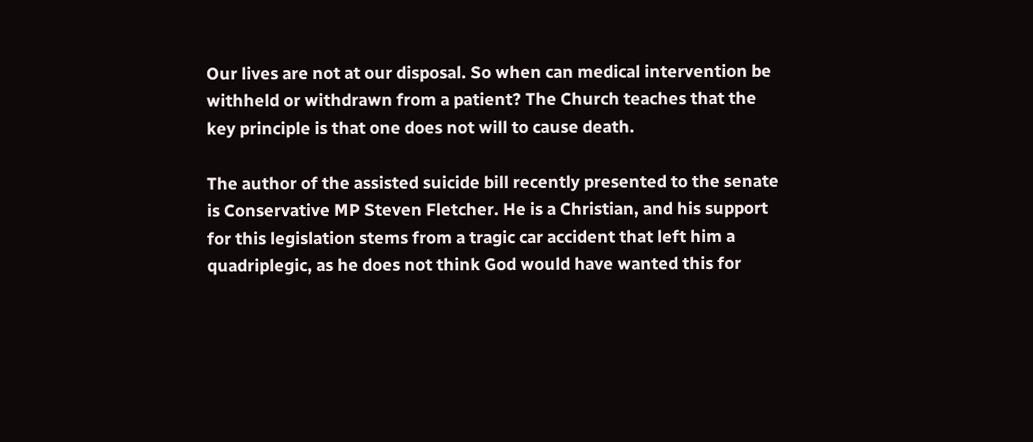Our lives are not at our disposal. So when can medical intervention be withheld or withdrawn from a patient? The Church teaches that the key principle is that one does not will to cause death.

The author of the assisted suicide bill recently presented to the senate is Conservative MP Steven Fletcher. He is a Christian, and his support for this legislation stems from a tragic car accident that left him a quadriplegic, as he does not think God would have wanted this for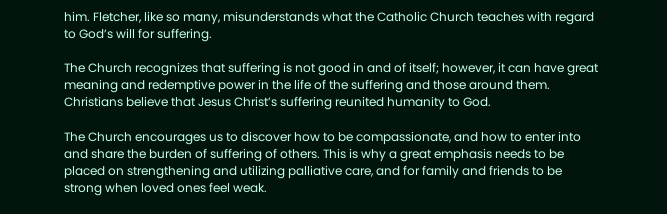him. Fletcher, like so many, misunderstands what the Catholic Church teaches with regard to God’s will for suffering.

The Church recognizes that suffering is not good in and of itself; however, it can have great meaning and redemptive power in the life of the suffering and those around them. Christians believe that Jesus Christ’s suffering reunited humanity to God.

The Church encourages us to discover how to be compassionate, and how to enter into and share the burden of suffering of others. This is why a great emphasis needs to be placed on strengthening and utilizing palliative care, and for family and friends to be strong when loved ones feel weak.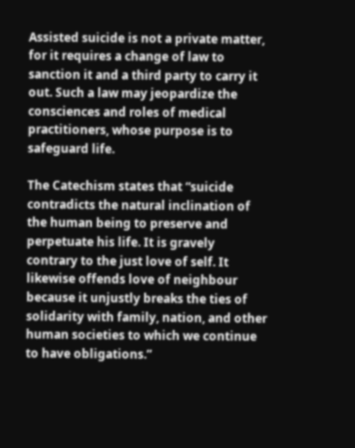Assisted suicide is not a private matter, for it requires a change of law to sanction it and a third party to carry it out. Such a law may jeopardize the consciences and roles of medical practitioners, whose purpose is to safeguard life.

The Catechism states that “suicide contradicts the natural inclination of the human being to preserve and perpetuate his life. It is gravely contrary to the just love of self. It likewise offends love of neighbour because it unjustly breaks the ties of solidarity with family, nation, and other human societies to which we continue to have obligations.”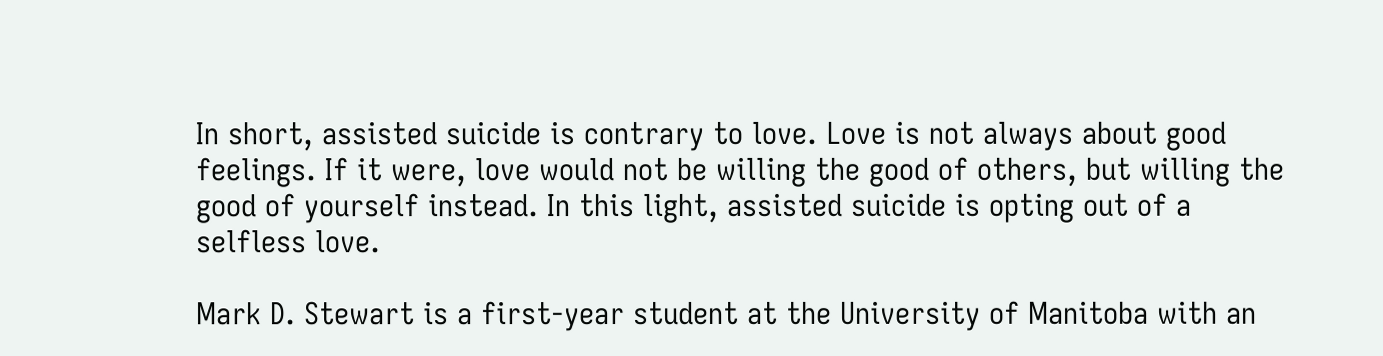In short, assisted suicide is contrary to love. Love is not always about good feelings. If it were, love would not be willing the good of others, but willing the good of yourself instead. In this light, assisted suicide is opting out of a selfless love.

Mark D. Stewart is a first-year student at the University of Manitoba with an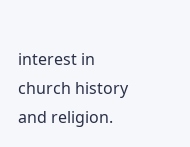interest in church history and religion.